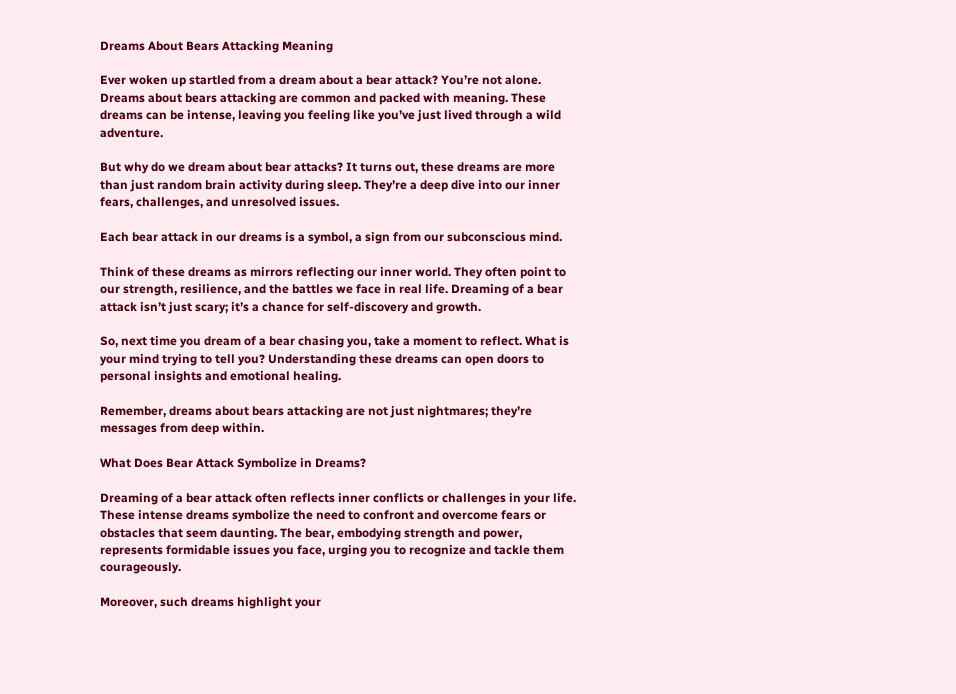Dreams About Bears Attacking Meaning

Ever woken up startled from a dream about a bear attack? You’re not alone. Dreams about bears attacking are common and packed with meaning. These dreams can be intense, leaving you feeling like you’ve just lived through a wild adventure.

But why do we dream about bear attacks? It turns out, these dreams are more than just random brain activity during sleep. They’re a deep dive into our inner fears, challenges, and unresolved issues.

Each bear attack in our dreams is a symbol, a sign from our subconscious mind.

Think of these dreams as mirrors reflecting our inner world. They often point to our strength, resilience, and the battles we face in real life. Dreaming of a bear attack isn’t just scary; it’s a chance for self-discovery and growth.

So, next time you dream of a bear chasing you, take a moment to reflect. What is your mind trying to tell you? Understanding these dreams can open doors to personal insights and emotional healing.

Remember, dreams about bears attacking are not just nightmares; they’re messages from deep within.

What Does Bear Attack Symbolize in Dreams?

Dreaming of a bear attack often reflects inner conflicts or challenges in your life. These intense dreams symbolize the need to confront and overcome fears or obstacles that seem daunting. The bear, embodying strength and power, represents formidable issues you face, urging you to recognize and tackle them courageously.

Moreover, such dreams highlight your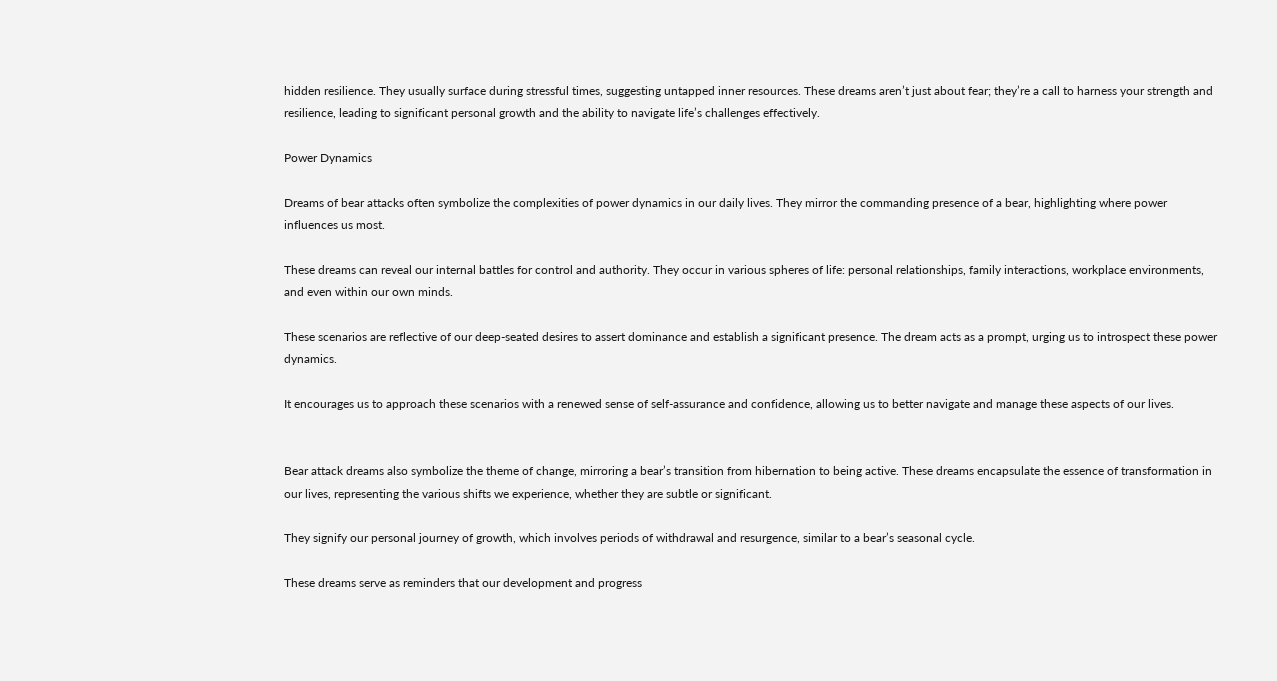hidden resilience. They usually surface during stressful times, suggesting untapped inner resources. These dreams aren’t just about fear; they’re a call to harness your strength and resilience, leading to significant personal growth and the ability to navigate life’s challenges effectively.

Power Dynamics

Dreams of bear attacks often symbolize the complexities of power dynamics in our daily lives. They mirror the commanding presence of a bear, highlighting where power influences us most.

These dreams can reveal our internal battles for control and authority. They occur in various spheres of life: personal relationships, family interactions, workplace environments, and even within our own minds.

These scenarios are reflective of our deep-seated desires to assert dominance and establish a significant presence. The dream acts as a prompt, urging us to introspect these power dynamics.

It encourages us to approach these scenarios with a renewed sense of self-assurance and confidence, allowing us to better navigate and manage these aspects of our lives.


Bear attack dreams also symbolize the theme of change, mirroring a bear’s transition from hibernation to being active. These dreams encapsulate the essence of transformation in our lives, representing the various shifts we experience, whether they are subtle or significant.

They signify our personal journey of growth, which involves periods of withdrawal and resurgence, similar to a bear’s seasonal cycle.

These dreams serve as reminders that our development and progress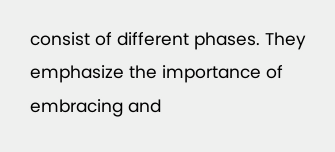consist of different phases. They emphasize the importance of embracing and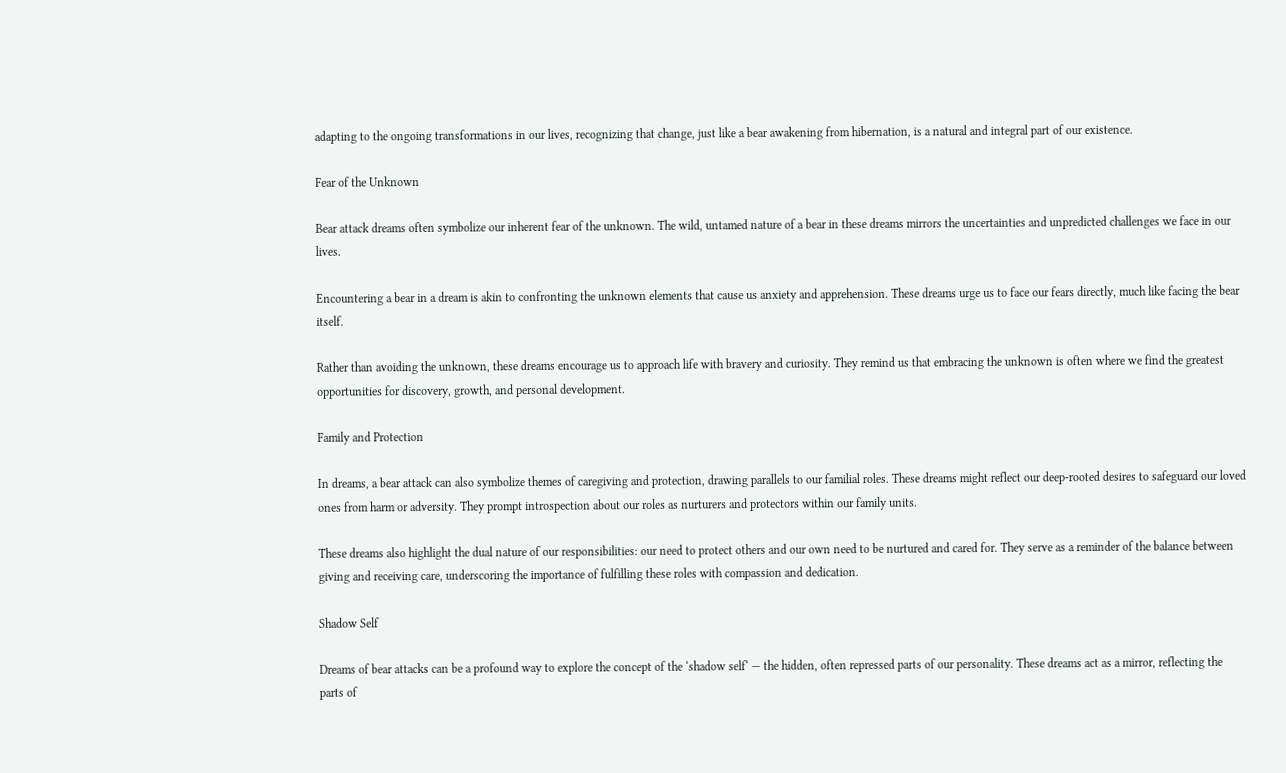adapting to the ongoing transformations in our lives, recognizing that change, just like a bear awakening from hibernation, is a natural and integral part of our existence.

Fear of the Unknown

Bear attack dreams often symbolize our inherent fear of the unknown. The wild, untamed nature of a bear in these dreams mirrors the uncertainties and unpredicted challenges we face in our lives.

Encountering a bear in a dream is akin to confronting the unknown elements that cause us anxiety and apprehension. These dreams urge us to face our fears directly, much like facing the bear itself.

Rather than avoiding the unknown, these dreams encourage us to approach life with bravery and curiosity. They remind us that embracing the unknown is often where we find the greatest opportunities for discovery, growth, and personal development.

Family and Protection

In dreams, a bear attack can also symbolize themes of caregiving and protection, drawing parallels to our familial roles. These dreams might reflect our deep-rooted desires to safeguard our loved ones from harm or adversity. They prompt introspection about our roles as nurturers and protectors within our family units.

These dreams also highlight the dual nature of our responsibilities: our need to protect others and our own need to be nurtured and cared for. They serve as a reminder of the balance between giving and receiving care, underscoring the importance of fulfilling these roles with compassion and dedication.

Shadow Self

Dreams of bear attacks can be a profound way to explore the concept of the ‘shadow self‘ — the hidden, often repressed parts of our personality. These dreams act as a mirror, reflecting the parts of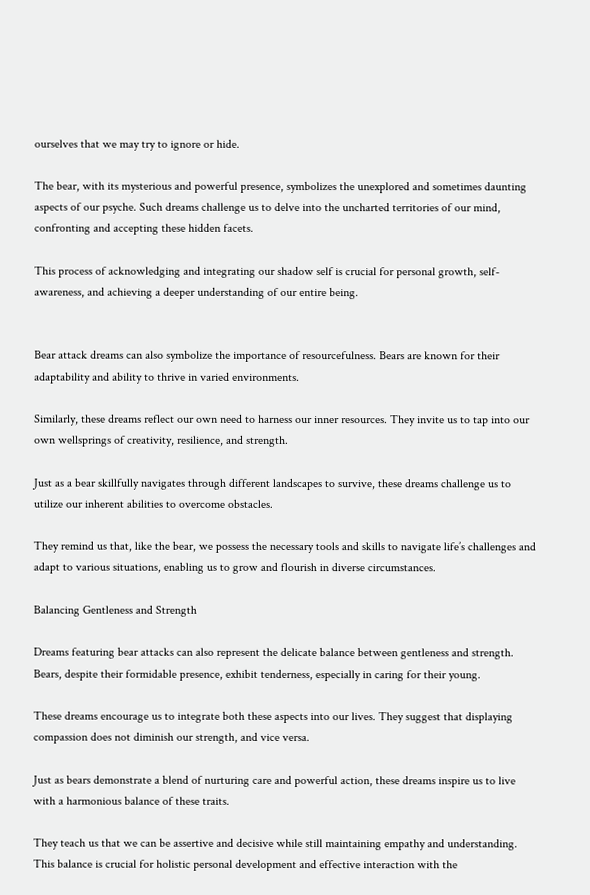ourselves that we may try to ignore or hide.

The bear, with its mysterious and powerful presence, symbolizes the unexplored and sometimes daunting aspects of our psyche. Such dreams challenge us to delve into the uncharted territories of our mind, confronting and accepting these hidden facets.

This process of acknowledging and integrating our shadow self is crucial for personal growth, self-awareness, and achieving a deeper understanding of our entire being.


Bear attack dreams can also symbolize the importance of resourcefulness. Bears are known for their adaptability and ability to thrive in varied environments.

Similarly, these dreams reflect our own need to harness our inner resources. They invite us to tap into our own wellsprings of creativity, resilience, and strength.

Just as a bear skillfully navigates through different landscapes to survive, these dreams challenge us to utilize our inherent abilities to overcome obstacles.

They remind us that, like the bear, we possess the necessary tools and skills to navigate life’s challenges and adapt to various situations, enabling us to grow and flourish in diverse circumstances.

Balancing Gentleness and Strength

Dreams featuring bear attacks can also represent the delicate balance between gentleness and strength. Bears, despite their formidable presence, exhibit tenderness, especially in caring for their young.

These dreams encourage us to integrate both these aspects into our lives. They suggest that displaying compassion does not diminish our strength, and vice versa.

Just as bears demonstrate a blend of nurturing care and powerful action, these dreams inspire us to live with a harmonious balance of these traits.

They teach us that we can be assertive and decisive while still maintaining empathy and understanding. This balance is crucial for holistic personal development and effective interaction with the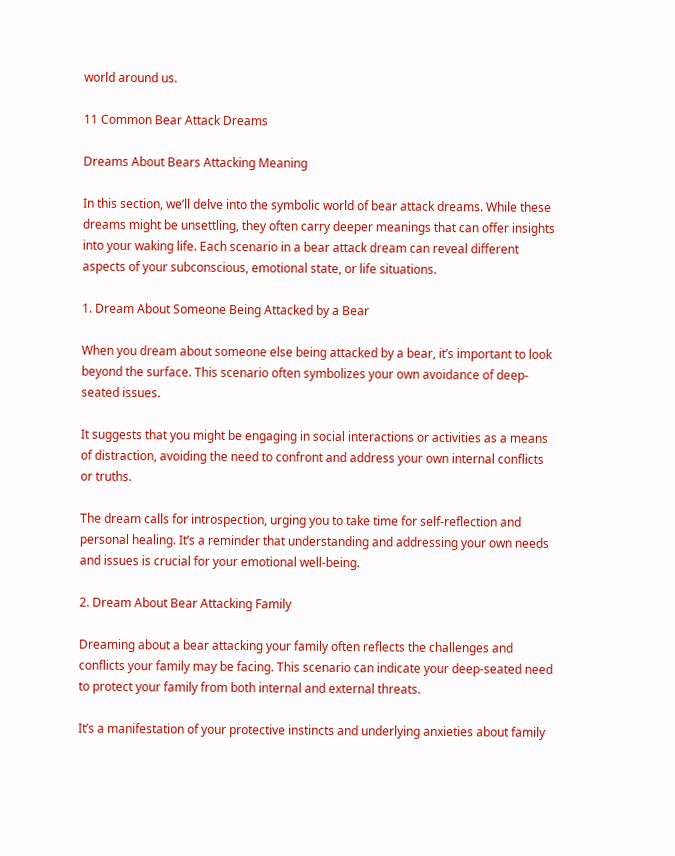world around us.

11 Common Bear Attack Dreams

Dreams About Bears Attacking Meaning

In this section, we’ll delve into the symbolic world of bear attack dreams. While these dreams might be unsettling, they often carry deeper meanings that can offer insights into your waking life. Each scenario in a bear attack dream can reveal different aspects of your subconscious, emotional state, or life situations.

1. Dream About Someone Being Attacked by a Bear

When you dream about someone else being attacked by a bear, it’s important to look beyond the surface. This scenario often symbolizes your own avoidance of deep-seated issues.

It suggests that you might be engaging in social interactions or activities as a means of distraction, avoiding the need to confront and address your own internal conflicts or truths.

The dream calls for introspection, urging you to take time for self-reflection and personal healing. It’s a reminder that understanding and addressing your own needs and issues is crucial for your emotional well-being.

2. Dream About Bear Attacking Family

Dreaming about a bear attacking your family often reflects the challenges and conflicts your family may be facing. This scenario can indicate your deep-seated need to protect your family from both internal and external threats.

It’s a manifestation of your protective instincts and underlying anxieties about family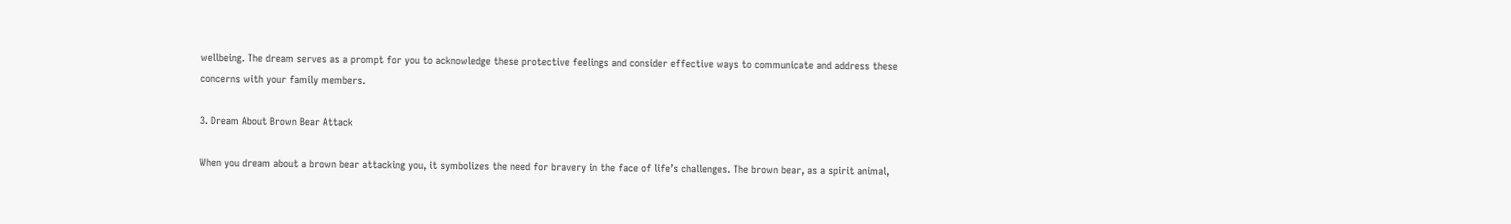wellbeing. The dream serves as a prompt for you to acknowledge these protective feelings and consider effective ways to communicate and address these concerns with your family members.

3. Dream About Brown Bear Attack

When you dream about a brown bear attacking you, it symbolizes the need for bravery in the face of life’s challenges. The brown bear, as a spirit animal,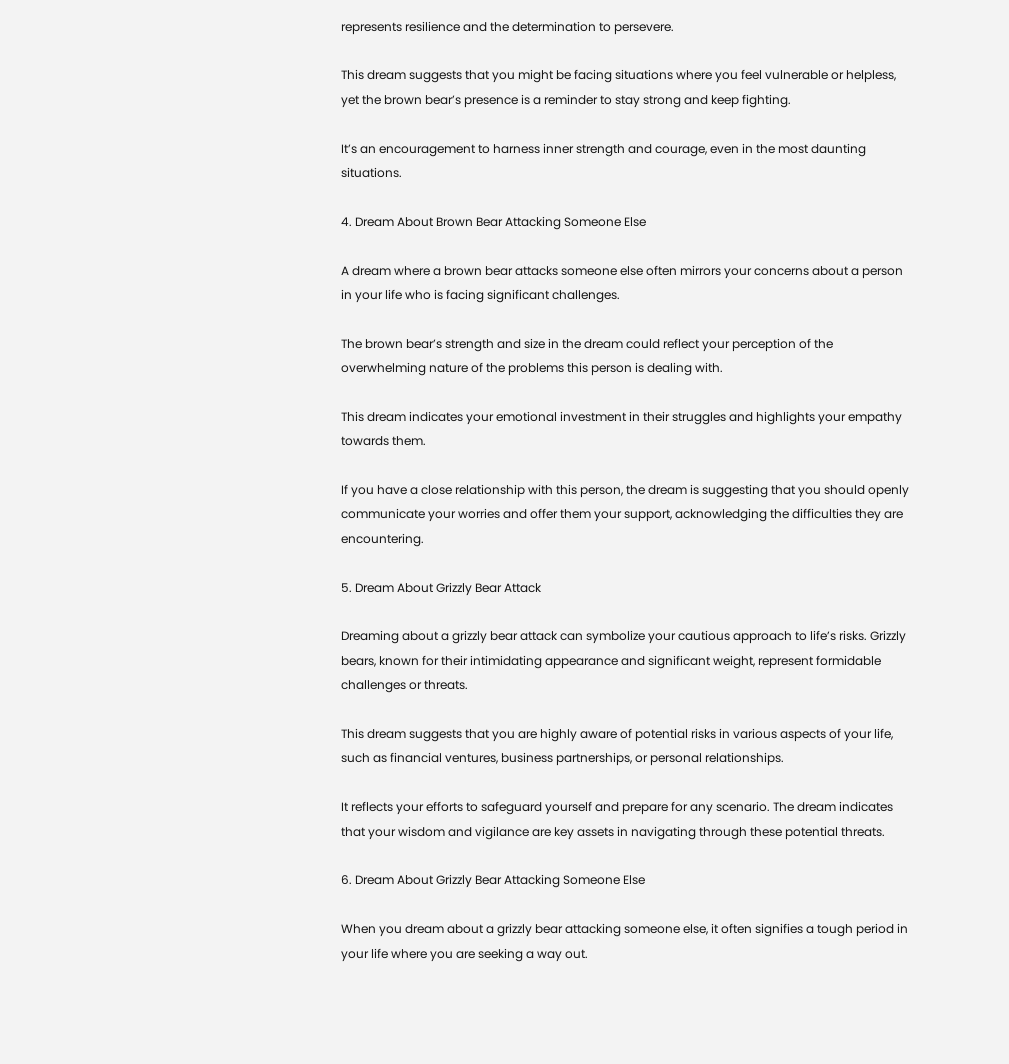represents resilience and the determination to persevere.

This dream suggests that you might be facing situations where you feel vulnerable or helpless, yet the brown bear’s presence is a reminder to stay strong and keep fighting.

It’s an encouragement to harness inner strength and courage, even in the most daunting situations.

4. Dream About Brown Bear Attacking Someone Else

A dream where a brown bear attacks someone else often mirrors your concerns about a person in your life who is facing significant challenges.

The brown bear’s strength and size in the dream could reflect your perception of the overwhelming nature of the problems this person is dealing with.

This dream indicates your emotional investment in their struggles and highlights your empathy towards them.

If you have a close relationship with this person, the dream is suggesting that you should openly communicate your worries and offer them your support, acknowledging the difficulties they are encountering.

5. Dream About Grizzly Bear Attack

Dreaming about a grizzly bear attack can symbolize your cautious approach to life’s risks. Grizzly bears, known for their intimidating appearance and significant weight, represent formidable challenges or threats.

This dream suggests that you are highly aware of potential risks in various aspects of your life, such as financial ventures, business partnerships, or personal relationships.

It reflects your efforts to safeguard yourself and prepare for any scenario. The dream indicates that your wisdom and vigilance are key assets in navigating through these potential threats.

6. Dream About Grizzly Bear Attacking Someone Else

When you dream about a grizzly bear attacking someone else, it often signifies a tough period in your life where you are seeking a way out.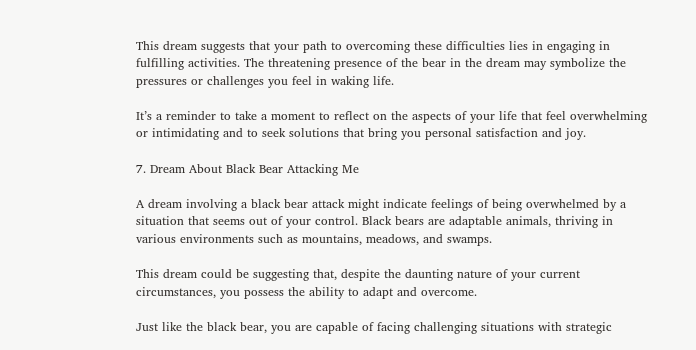This dream suggests that your path to overcoming these difficulties lies in engaging in fulfilling activities. The threatening presence of the bear in the dream may symbolize the pressures or challenges you feel in waking life.

It’s a reminder to take a moment to reflect on the aspects of your life that feel overwhelming or intimidating and to seek solutions that bring you personal satisfaction and joy.

7. Dream About Black Bear Attacking Me

A dream involving a black bear attack might indicate feelings of being overwhelmed by a situation that seems out of your control. Black bears are adaptable animals, thriving in various environments such as mountains, meadows, and swamps.

This dream could be suggesting that, despite the daunting nature of your current circumstances, you possess the ability to adapt and overcome.

Just like the black bear, you are capable of facing challenging situations with strategic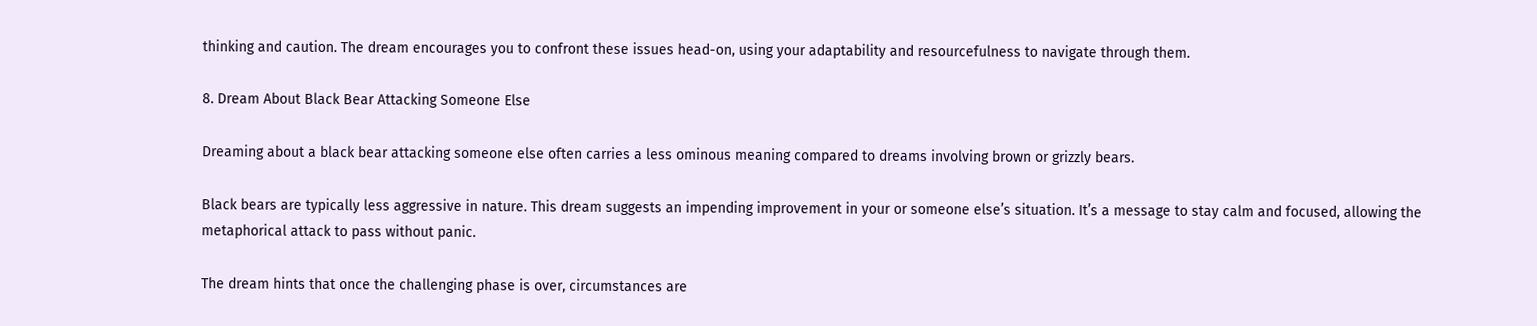thinking and caution. The dream encourages you to confront these issues head-on, using your adaptability and resourcefulness to navigate through them.

8. Dream About Black Bear Attacking Someone Else

Dreaming about a black bear attacking someone else often carries a less ominous meaning compared to dreams involving brown or grizzly bears.

Black bears are typically less aggressive in nature. This dream suggests an impending improvement in your or someone else’s situation. It’s a message to stay calm and focused, allowing the metaphorical attack to pass without panic.

The dream hints that once the challenging phase is over, circumstances are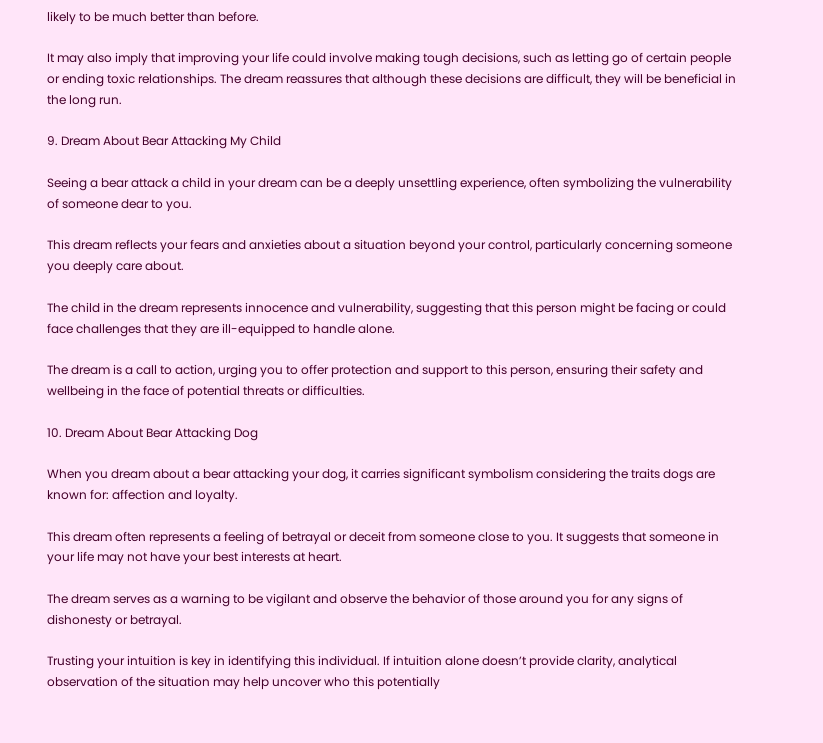likely to be much better than before.

It may also imply that improving your life could involve making tough decisions, such as letting go of certain people or ending toxic relationships. The dream reassures that although these decisions are difficult, they will be beneficial in the long run.

9. Dream About Bear Attacking My Child

Seeing a bear attack a child in your dream can be a deeply unsettling experience, often symbolizing the vulnerability of someone dear to you.

This dream reflects your fears and anxieties about a situation beyond your control, particularly concerning someone you deeply care about.

The child in the dream represents innocence and vulnerability, suggesting that this person might be facing or could face challenges that they are ill-equipped to handle alone.

The dream is a call to action, urging you to offer protection and support to this person, ensuring their safety and wellbeing in the face of potential threats or difficulties.

10. Dream About Bear Attacking Dog

When you dream about a bear attacking your dog, it carries significant symbolism considering the traits dogs are known for: affection and loyalty.

This dream often represents a feeling of betrayal or deceit from someone close to you. It suggests that someone in your life may not have your best interests at heart.

The dream serves as a warning to be vigilant and observe the behavior of those around you for any signs of dishonesty or betrayal.

Trusting your intuition is key in identifying this individual. If intuition alone doesn’t provide clarity, analytical observation of the situation may help uncover who this potentially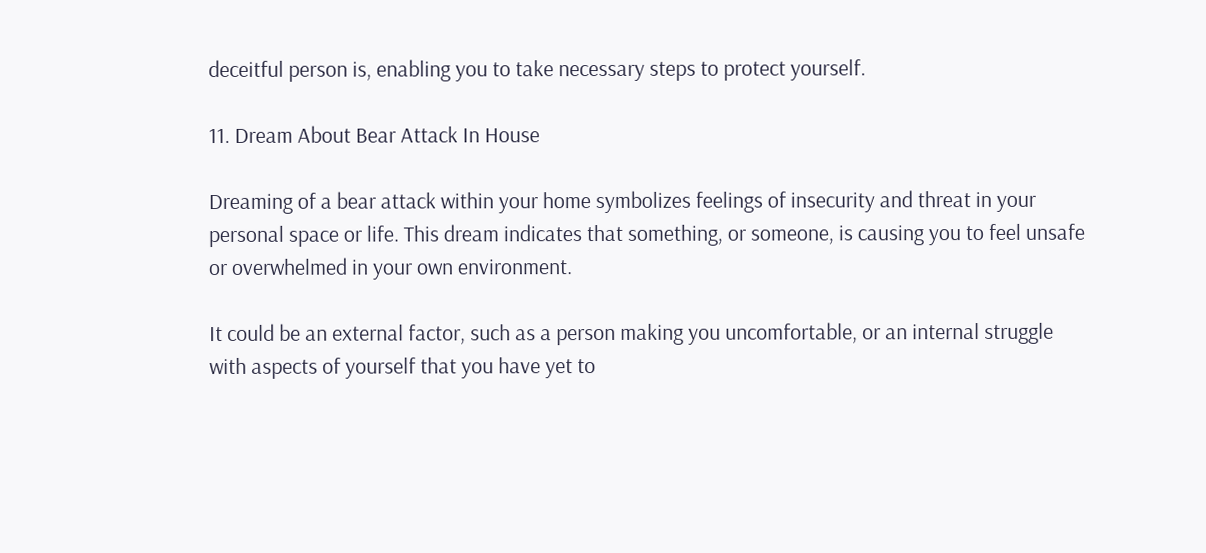deceitful person is, enabling you to take necessary steps to protect yourself.

11. Dream About Bear Attack In House

Dreaming of a bear attack within your home symbolizes feelings of insecurity and threat in your personal space or life. This dream indicates that something, or someone, is causing you to feel unsafe or overwhelmed in your own environment.

It could be an external factor, such as a person making you uncomfortable, or an internal struggle with aspects of yourself that you have yet to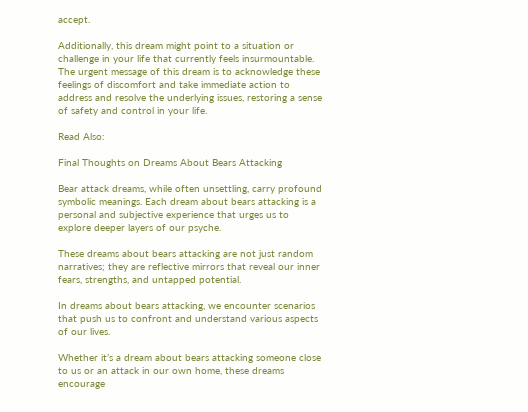accept.

Additionally, this dream might point to a situation or challenge in your life that currently feels insurmountable. The urgent message of this dream is to acknowledge these feelings of discomfort and take immediate action to address and resolve the underlying issues, restoring a sense of safety and control in your life.

Read Also:

Final Thoughts on Dreams About Bears Attacking

Bear attack dreams, while often unsettling, carry profound symbolic meanings. Each dream about bears attacking is a personal and subjective experience that urges us to explore deeper layers of our psyche.

These dreams about bears attacking are not just random narratives; they are reflective mirrors that reveal our inner fears, strengths, and untapped potential.

In dreams about bears attacking, we encounter scenarios that push us to confront and understand various aspects of our lives.

Whether it’s a dream about bears attacking someone close to us or an attack in our own home, these dreams encourage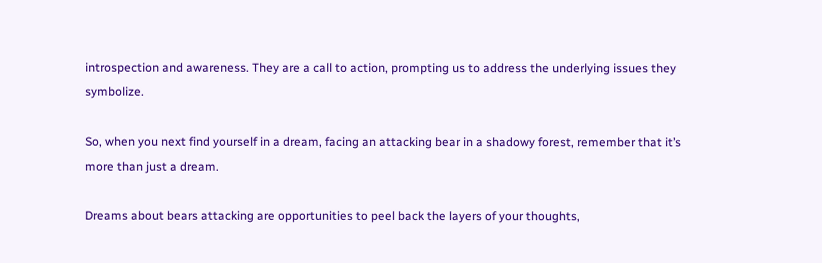introspection and awareness. They are a call to action, prompting us to address the underlying issues they symbolize.

So, when you next find yourself in a dream, facing an attacking bear in a shadowy forest, remember that it’s more than just a dream.

Dreams about bears attacking are opportunities to peel back the layers of your thoughts,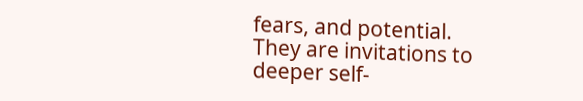fears, and potential. They are invitations to deeper self-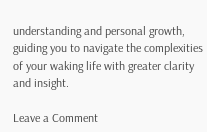understanding and personal growth, guiding you to navigate the complexities of your waking life with greater clarity and insight.

Leave a Comment